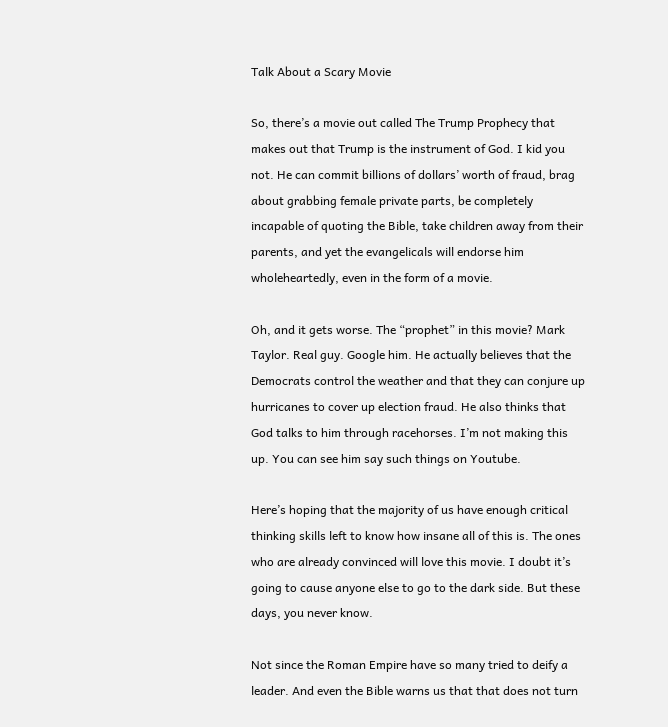Talk About a Scary Movie

So, there’s a movie out called The Trump Prophecy that makes out that Trump is the instrument of God. I kid you not. He can commit billions of dollars’ worth of fraud, brag about grabbing female private parts, be completely incapable of quoting the Bible, take children away from their parents, and yet the evangelicals will endorse him wholeheartedly, even in the form of a movie.

Oh, and it gets worse. The “prophet” in this movie? Mark Taylor. Real guy. Google him. He actually believes that the Democrats control the weather and that they can conjure up hurricanes to cover up election fraud. He also thinks that God talks to him through racehorses. I’m not making this up. You can see him say such things on Youtube.

Here’s hoping that the majority of us have enough critical thinking skills left to know how insane all of this is. The ones who are already convinced will love this movie. I doubt it’s going to cause anyone else to go to the dark side. But these days, you never know.

Not since the Roman Empire have so many tried to deify a leader. And even the Bible warns us that that does not turn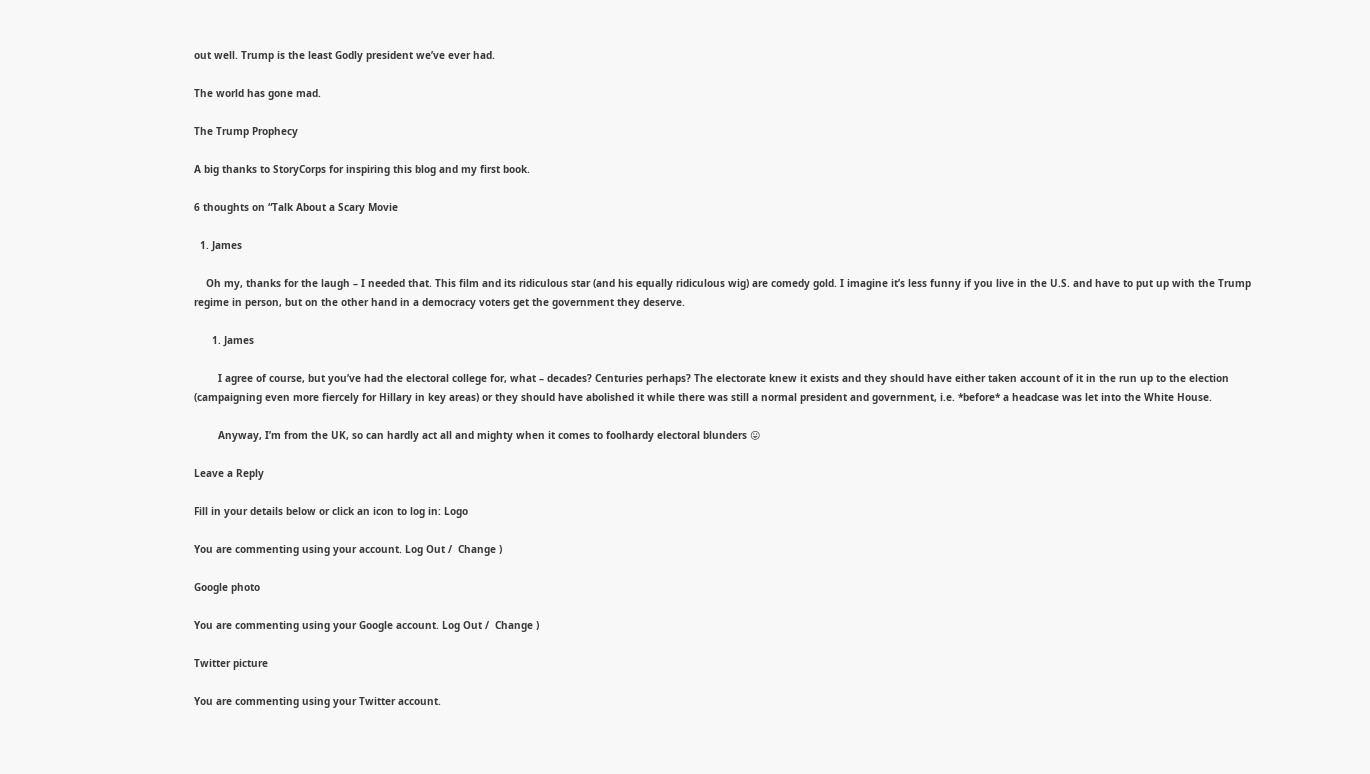out well. Trump is the least Godly president we’ve ever had.

The world has gone mad.

The Trump Prophecy

A big thanks to StoryCorps for inspiring this blog and my first book.

6 thoughts on “Talk About a Scary Movie

  1. James

    Oh my, thanks for the laugh – I needed that. This film and its ridiculous star (and his equally ridiculous wig) are comedy gold. I imagine it’s less funny if you live in the U.S. and have to put up with the Trump regime in person, but on the other hand in a democracy voters get the government they deserve.

      1. James

        I agree of course, but you’ve had the electoral college for, what – decades? Centuries perhaps? The electorate knew it exists and they should have either taken account of it in the run up to the election (campaigning even more fiercely for Hillary in key areas) or they should have abolished it while there was still a normal president and government, i.e. *before* a headcase was let into the White House.

        Anyway, I’m from the UK, so can hardly act all and mighty when it comes to foolhardy electoral blunders 😛

Leave a Reply

Fill in your details below or click an icon to log in: Logo

You are commenting using your account. Log Out /  Change )

Google photo

You are commenting using your Google account. Log Out /  Change )

Twitter picture

You are commenting using your Twitter account.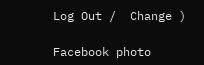Log Out /  Change )

Facebook photo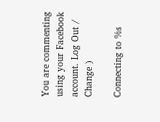You are commenting using your Facebook account. Log Out /  Change )

Connecting to %s